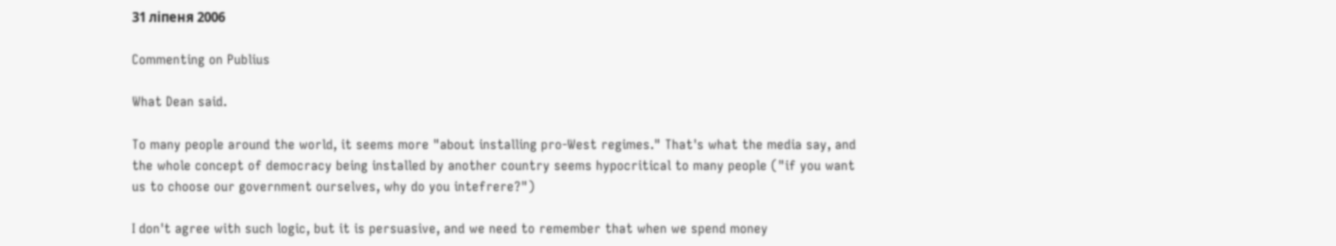31 ліпеня 2006

Commenting on Publius

What Dean said.

To many people around the world, it seems more "about installing pro-West regimes." That's what the media say, and the whole concept of democracy being installed by another country seems hypocritical to many people ("if you want us to choose our government ourselves, why do you intefrere?")

I don't agree with such logic, but it is persuasive, and we need to remember that when we spend money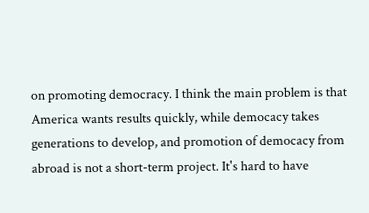on promoting democracy. I think the main problem is that America wants results quickly, while democacy takes generations to develop, and promotion of democacy from abroad is not a short-term project. It's hard to have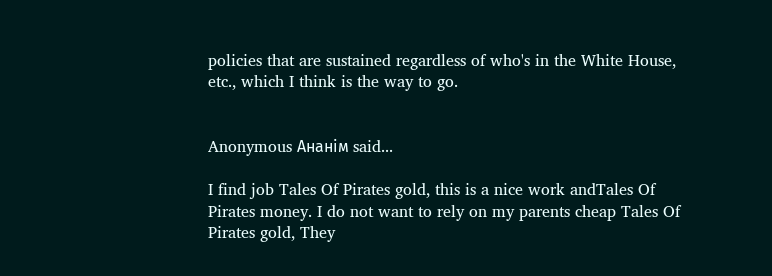policies that are sustained regardless of who's in the White House, etc., which I think is the way to go.


Anonymous Ананім said...

I find job Tales Of Pirates gold, this is a nice work andTales Of Pirates money. I do not want to rely on my parents cheap Tales Of Pirates gold, They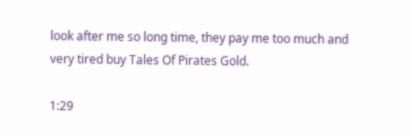look after me so long time, they pay me too much and very tired buy Tales Of Pirates Gold.

1:29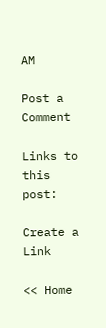AM

Post a Comment

Links to this post:

Create a Link

<< Home